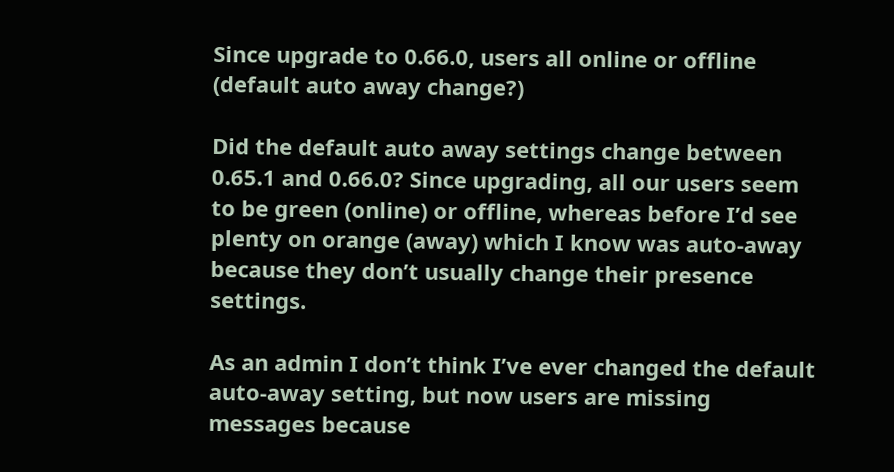Since upgrade to 0.66.0, users all online or offline (default auto away change?)

Did the default auto away settings change between 0.65.1 and 0.66.0? Since upgrading, all our users seem to be green (online) or offline, whereas before I’d see plenty on orange (away) which I know was auto-away because they don’t usually change their presence settings.

As an admin I don’t think I’ve ever changed the default auto-away setting, but now users are missing messages because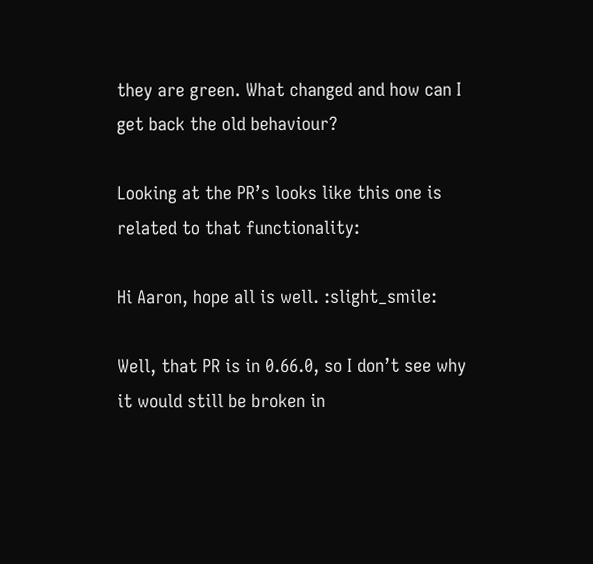they are green. What changed and how can I get back the old behaviour?

Looking at the PR’s looks like this one is related to that functionality:

Hi Aaron, hope all is well. :slight_smile:

Well, that PR is in 0.66.0, so I don’t see why it would still be broken in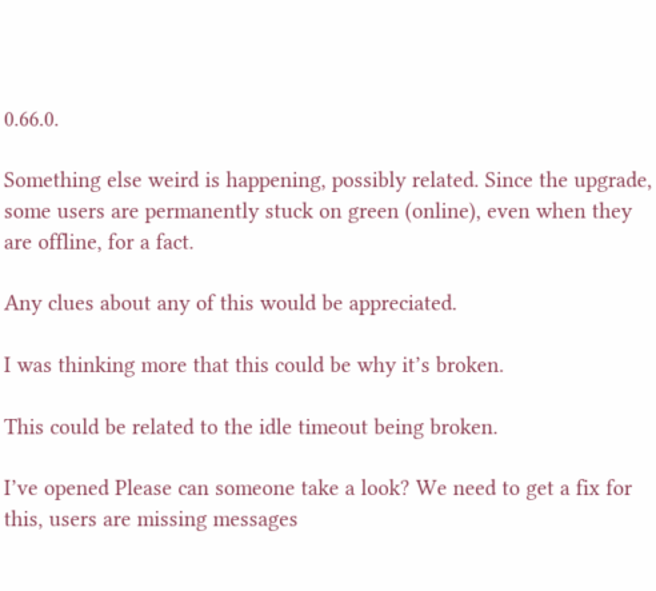0.66.0.

Something else weird is happening, possibly related. Since the upgrade, some users are permanently stuck on green (online), even when they are offline, for a fact.

Any clues about any of this would be appreciated.

I was thinking more that this could be why it’s broken.

This could be related to the idle timeout being broken.

I’ve opened Please can someone take a look? We need to get a fix for this, users are missing messages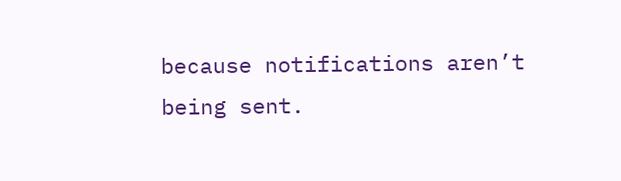because notifications aren’t being sent.